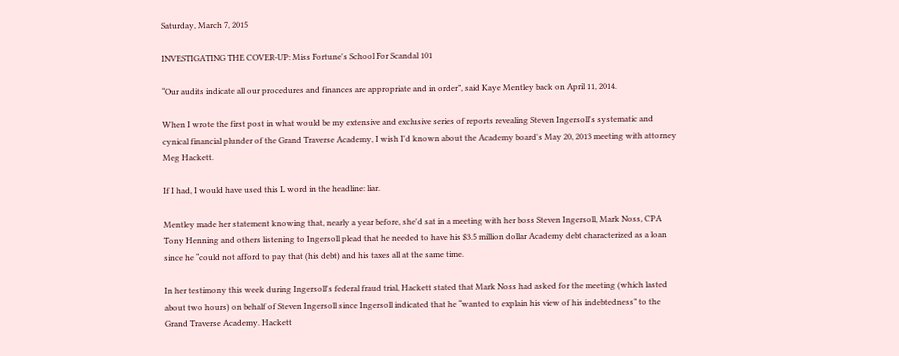Saturday, March 7, 2015

INVESTIGATING THE COVER-UP: Miss Fortune's School For Scandal 101

“Our audits indicate all our procedures and finances are appropriate and in order”, said Kaye Mentley back on April 11, 2014.

When I wrote the first post in what would be my extensive and exclusive series of reports revealing Steven Ingersoll's systematic and cynical financial plunder of the Grand Traverse Academy, I wish I'd known about the Academy board's May 20, 2013 meeting with attorney Meg Hackett.

If I had, I would have used this L word in the headline: liar.

Mentley made her statement knowing that, nearly a year before, she'd sat in a meeting with her boss Steven Ingersoll, Mark Noss, CPA Tony Henning and others listening to Ingersoll plead that he needed to have his $3.5 million dollar Academy debt characterized as a loan since he “could not afford to pay that (his debt) and his taxes all at the same time.

In her testimony this week during Ingersoll's federal fraud trial, Hackett stated that Mark Noss had asked for the meeting (which lasted about two hours) on behalf of Steven Ingersoll since Ingersoll indicated that he “wanted to explain his view of his indebtedness” to the Grand Traverse Academy. Hackett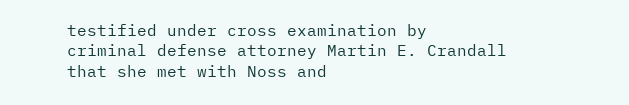testified under cross examination by criminal defense attorney Martin E. Crandall that she met with Noss and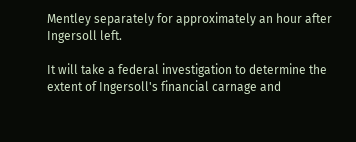Mentley separately for approximately an hour after Ingersoll left.

It will take a federal investigation to determine the extent of Ingersoll's financial carnage and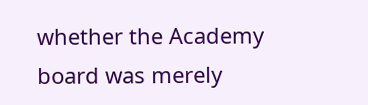whether the Academy board was merely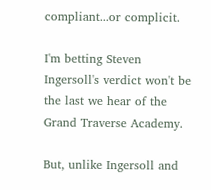compliant...or complicit.

I'm betting Steven Ingersoll's verdict won't be the last we hear of the Grand Traverse Academy.

But, unlike Ingersoll and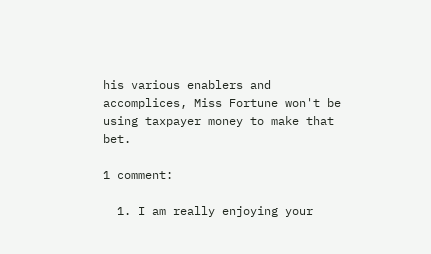his various enablers and accomplices, Miss Fortune won't be using taxpayer money to make that bet.

1 comment:

  1. I am really enjoying your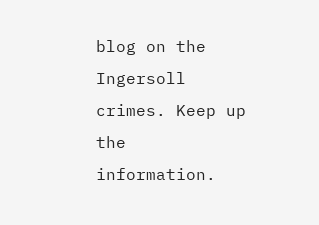blog on the Ingersoll crimes. Keep up the information.